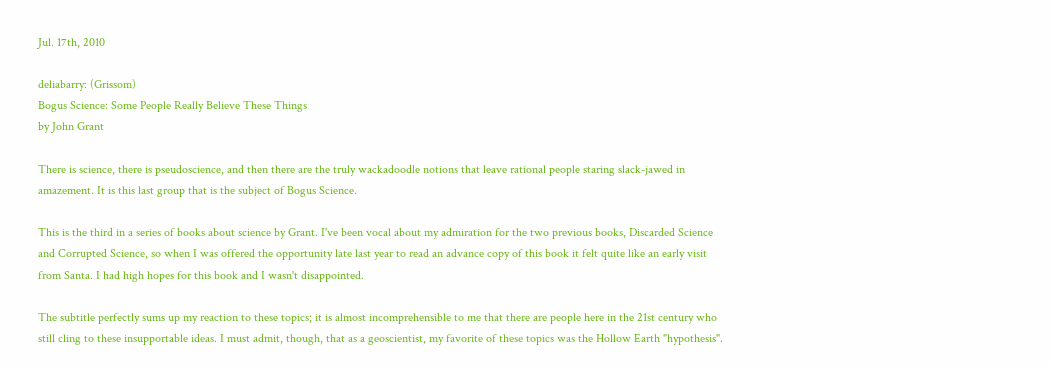Jul. 17th, 2010

deliabarry: (Grissom)
Bogus Science: Some People Really Believe These Things
by John Grant

There is science, there is pseudoscience, and then there are the truly wackadoodle notions that leave rational people staring slack-jawed in amazement. It is this last group that is the subject of Bogus Science.

This is the third in a series of books about science by Grant. I've been vocal about my admiration for the two previous books, Discarded Science and Corrupted Science, so when I was offered the opportunity late last year to read an advance copy of this book it felt quite like an early visit from Santa. I had high hopes for this book and I wasn't disappointed.

The subtitle perfectly sums up my reaction to these topics; it is almost incomprehensible to me that there are people here in the 21st century who still cling to these insupportable ideas. I must admit, though, that as a geoscientist, my favorite of these topics was the Hollow Earth "hypothesis".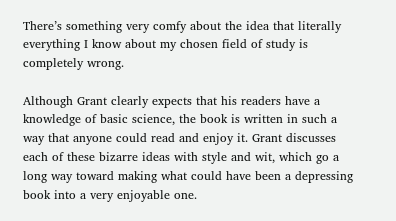There’s something very comfy about the idea that literally everything I know about my chosen field of study is completely wrong.

Although Grant clearly expects that his readers have a knowledge of basic science, the book is written in such a way that anyone could read and enjoy it. Grant discusses each of these bizarre ideas with style and wit, which go a long way toward making what could have been a depressing book into a very enjoyable one.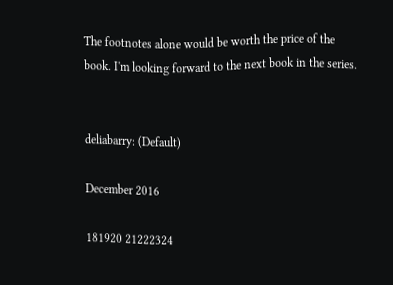The footnotes alone would be worth the price of the book. I'm looking forward to the next book in the series.


deliabarry: (Default)

December 2016

181920 21222324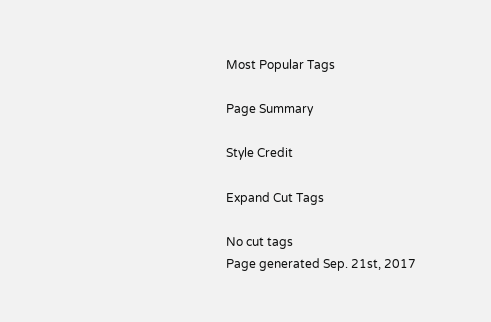Most Popular Tags

Page Summary

Style Credit

Expand Cut Tags

No cut tags
Page generated Sep. 21st, 2017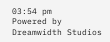03:54 pm
Powered by Dreamwidth Studios